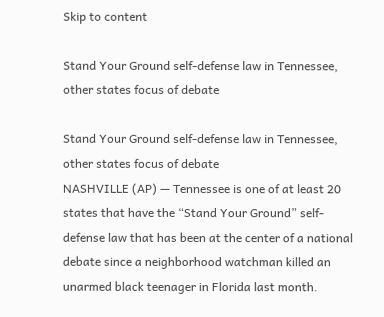Skip to content

Stand Your Ground self-defense law in Tennessee, other states focus of debate

Stand Your Ground self-defense law in Tennessee, other states focus of debate
NASHVILLE (AP) — Tennessee is one of at least 20 states that have the “Stand Your Ground” self-defense law that has been at the center of a national debate since a neighborhood watchman killed an unarmed black teenager in Florida last month.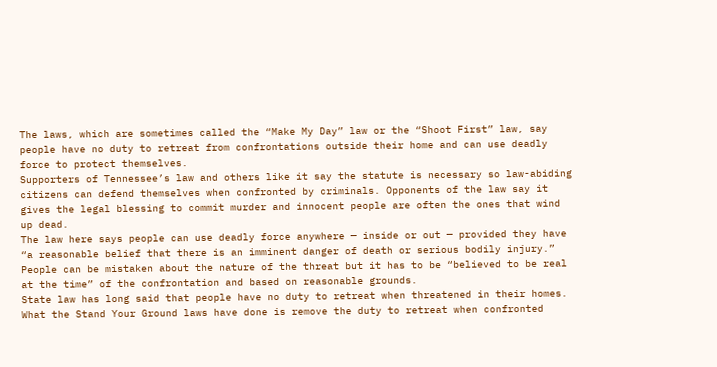The laws, which are sometimes called the “Make My Day” law or the “Shoot First” law, say people have no duty to retreat from confrontations outside their home and can use deadly force to protect themselves.
Supporters of Tennessee’s law and others like it say the statute is necessary so law-abiding citizens can defend themselves when confronted by criminals. Opponents of the law say it gives the legal blessing to commit murder and innocent people are often the ones that wind up dead.
The law here says people can use deadly force anywhere — inside or out — provided they have “a reasonable belief that there is an imminent danger of death or serious bodily injury.”
People can be mistaken about the nature of the threat but it has to be “believed to be real at the time” of the confrontation and based on reasonable grounds.
State law has long said that people have no duty to retreat when threatened in their homes.
What the Stand Your Ground laws have done is remove the duty to retreat when confronted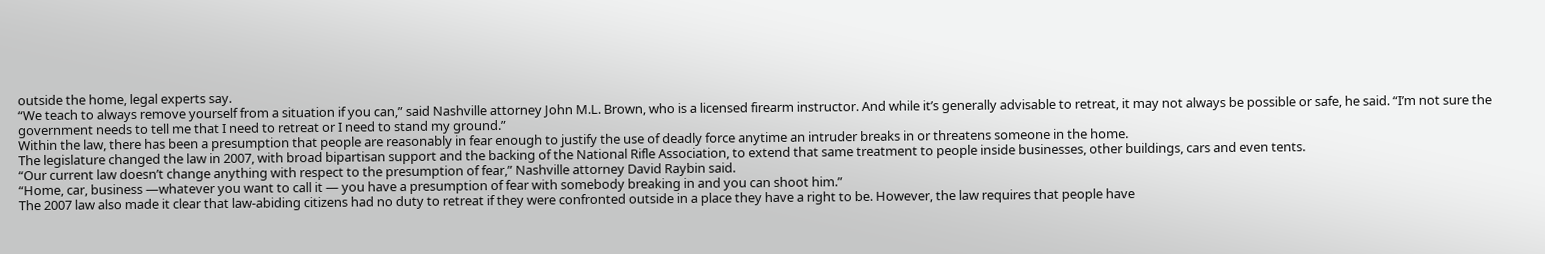outside the home, legal experts say.
“We teach to always remove yourself from a situation if you can,” said Nashville attorney John M.L. Brown, who is a licensed firearm instructor. And while it’s generally advisable to retreat, it may not always be possible or safe, he said. “I’m not sure the government needs to tell me that I need to retreat or I need to stand my ground.”
Within the law, there has been a presumption that people are reasonably in fear enough to justify the use of deadly force anytime an intruder breaks in or threatens someone in the home.
The legislature changed the law in 2007, with broad bipartisan support and the backing of the National Rifle Association, to extend that same treatment to people inside businesses, other buildings, cars and even tents.
“Our current law doesn’t change anything with respect to the presumption of fear,” Nashville attorney David Raybin said.
“Home, car, business —whatever you want to call it — you have a presumption of fear with somebody breaking in and you can shoot him.”
The 2007 law also made it clear that law-abiding citizens had no duty to retreat if they were confronted outside in a place they have a right to be. However, the law requires that people have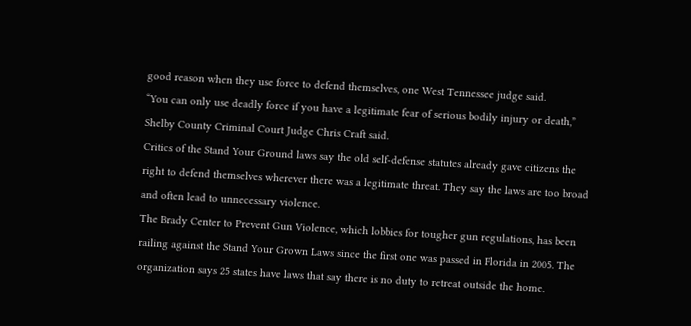good reason when they use force to defend themselves, one West Tennessee judge said.
“You can only use deadly force if you have a legitimate fear of serious bodily injury or death,” Shelby County Criminal Court Judge Chris Craft said.
Critics of the Stand Your Ground laws say the old self-defense statutes already gave citizens the right to defend themselves wherever there was a legitimate threat. They say the laws are too broad and often lead to unnecessary violence.
The Brady Center to Prevent Gun Violence, which lobbies for tougher gun regulations, has been railing against the Stand Your Grown Laws since the first one was passed in Florida in 2005. The organization says 25 states have laws that say there is no duty to retreat outside the home.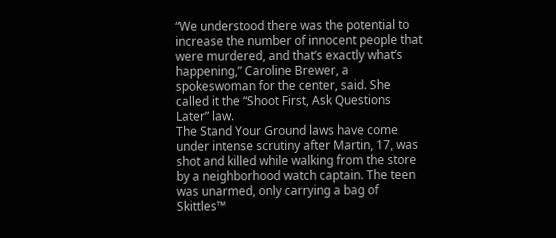“We understood there was the potential to increase the number of innocent people that were murdered, and that’s exactly what’s happening,” Caroline Brewer, a spokeswoman for the center, said. She called it the “Shoot First, Ask Questions Later” law.
The Stand Your Ground laws have come under intense scrutiny after Martin, 17, was shot and killed while walking from the store by a neighborhood watch captain. The teen was unarmed, only carrying a bag of Skittles™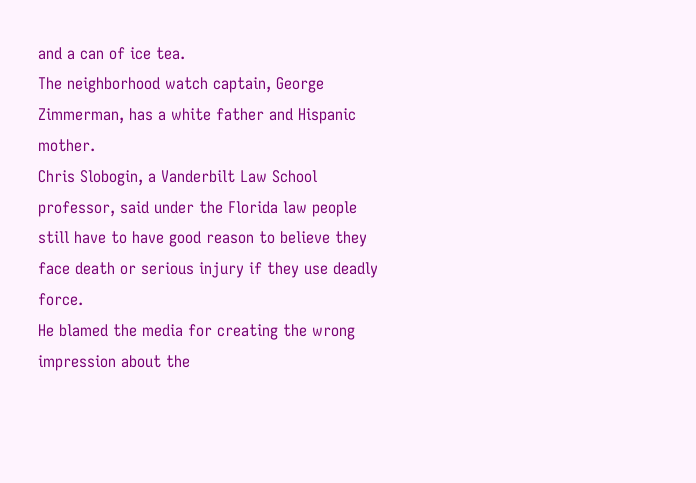and a can of ice tea.
The neighborhood watch captain, George Zimmerman, has a white father and Hispanic mother.
Chris Slobogin, a Vanderbilt Law School professor, said under the Florida law people still have to have good reason to believe they face death or serious injury if they use deadly force.
He blamed the media for creating the wrong impression about the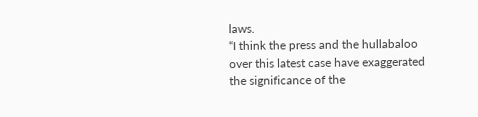laws.
“I think the press and the hullabaloo over this latest case have exaggerated the significance of the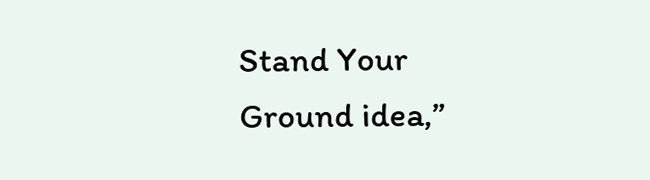Stand Your Ground idea,”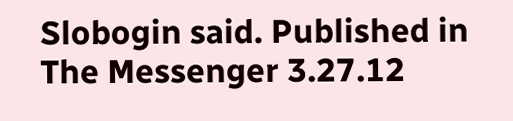Slobogin said. Published in The Messenger 3.27.12